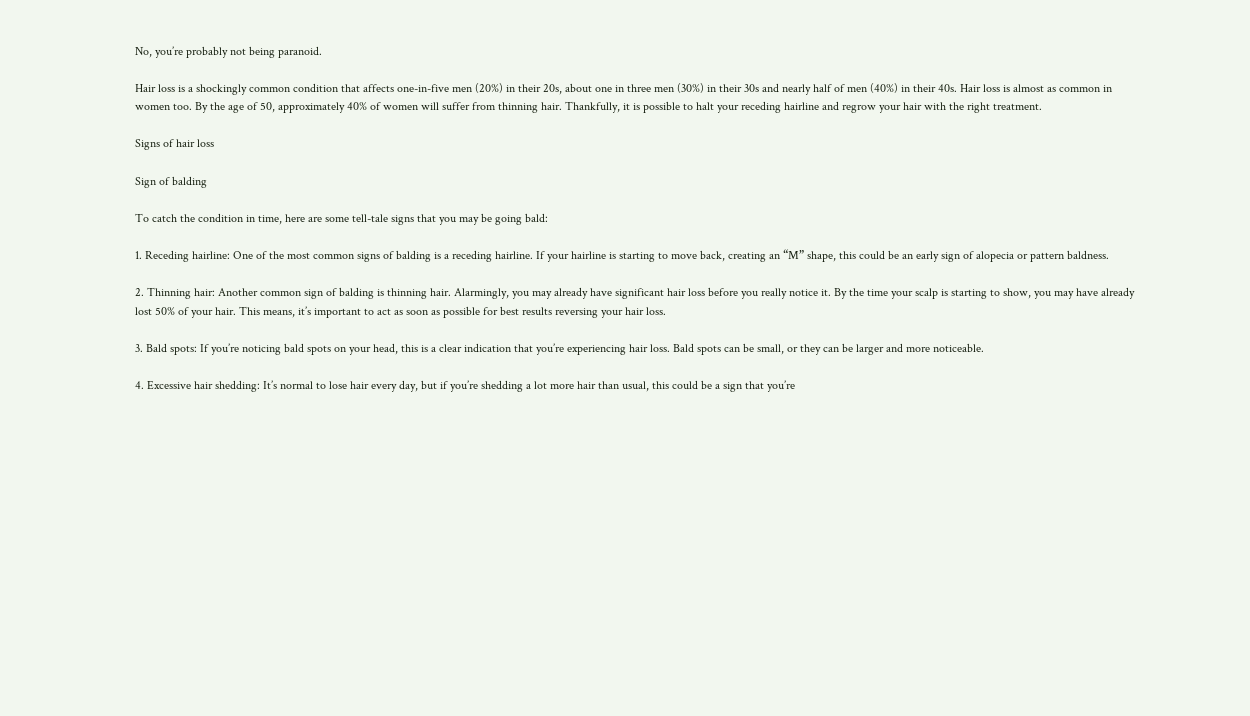No, you’re probably not being paranoid.

Hair loss is a shockingly common condition that affects one-in-five men (20%) in their 20s, about one in three men (30%) in their 30s and nearly half of men (40%) in their 40s. Hair loss is almost as common in women too. By the age of 50, approximately 40% of women will suffer from thinning hair. Thankfully, it is possible to halt your receding hairline and regrow your hair with the right treatment.

Signs of hair loss

Sign of balding

To catch the condition in time, here are some tell-tale signs that you may be going bald:

1. Receding hairline: One of the most common signs of balding is a receding hairline. If your hairline is starting to move back, creating an “M” shape, this could be an early sign of alopecia or pattern baldness.

2. Thinning hair: Another common sign of balding is thinning hair. Alarmingly, you may already have significant hair loss before you really notice it. By the time your scalp is starting to show, you may have already lost 50% of your hair. This means, it’s important to act as soon as possible for best results reversing your hair loss.

3. Bald spots: If you’re noticing bald spots on your head, this is a clear indication that you’re experiencing hair loss. Bald spots can be small, or they can be larger and more noticeable.

4. Excessive hair shedding: It’s normal to lose hair every day, but if you’re shedding a lot more hair than usual, this could be a sign that you’re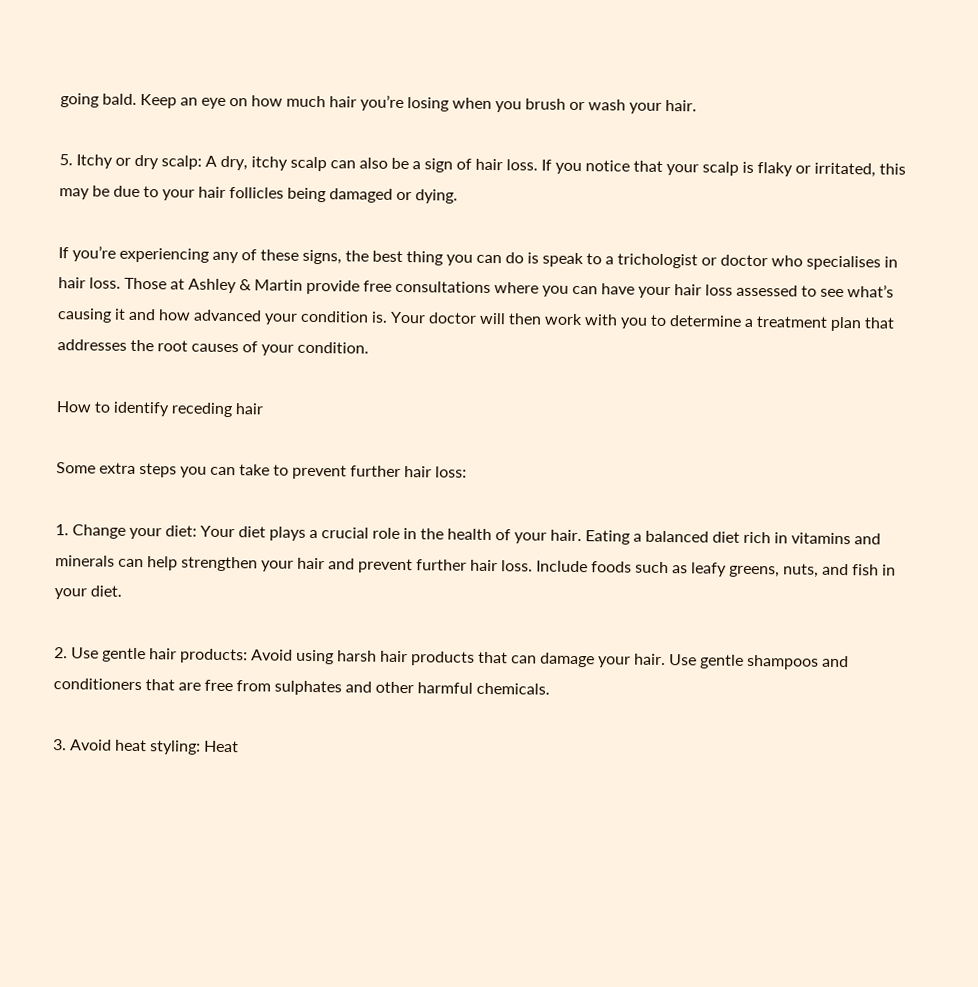going bald. Keep an eye on how much hair you’re losing when you brush or wash your hair.

5. Itchy or dry scalp: A dry, itchy scalp can also be a sign of hair loss. If you notice that your scalp is flaky or irritated, this may be due to your hair follicles being damaged or dying.

If you’re experiencing any of these signs, the best thing you can do is speak to a trichologist or doctor who specialises in hair loss. Those at Ashley & Martin provide free consultations where you can have your hair loss assessed to see what’s causing it and how advanced your condition is. Your doctor will then work with you to determine a treatment plan that addresses the root causes of your condition.

How to identify receding hair

Some extra steps you can take to prevent further hair loss:

1. Change your diet: Your diet plays a crucial role in the health of your hair. Eating a balanced diet rich in vitamins and minerals can help strengthen your hair and prevent further hair loss. Include foods such as leafy greens, nuts, and fish in your diet.

2. Use gentle hair products: Avoid using harsh hair products that can damage your hair. Use gentle shampoos and conditioners that are free from sulphates and other harmful chemicals.

3. Avoid heat styling: Heat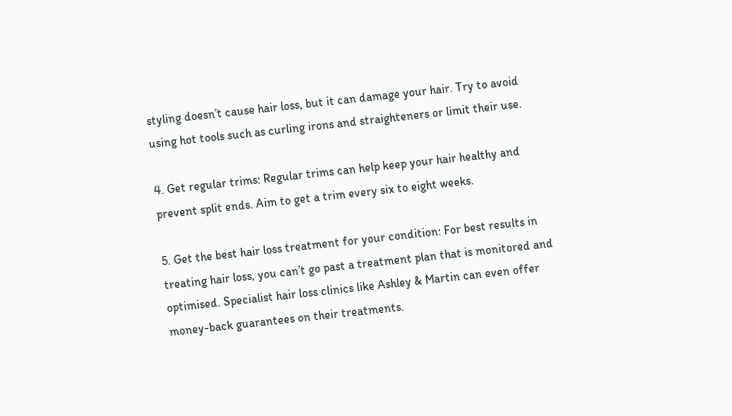styling doesn’t cause hair loss, but it can damage your hair. Try to avoid using hot tools such as curling irons and straighteners or limit their use.

4. Get regular trims: Regular trims can help keep your hair healthy and prevent split ends. Aim to get a trim every six to eight weeks.

5. Get the best hair loss treatment for your condition: For best results in treating hair loss, you can’t go past a treatment plan that is monitored and optimised. Specialist hair loss clinics like Ashley & Martin can even offer money-back guarantees on their treatments.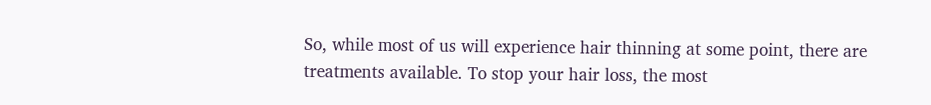So, while most of us will experience hair thinning at some point, there are treatments available. To stop your hair loss, the most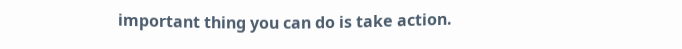important thing you can do is take action.